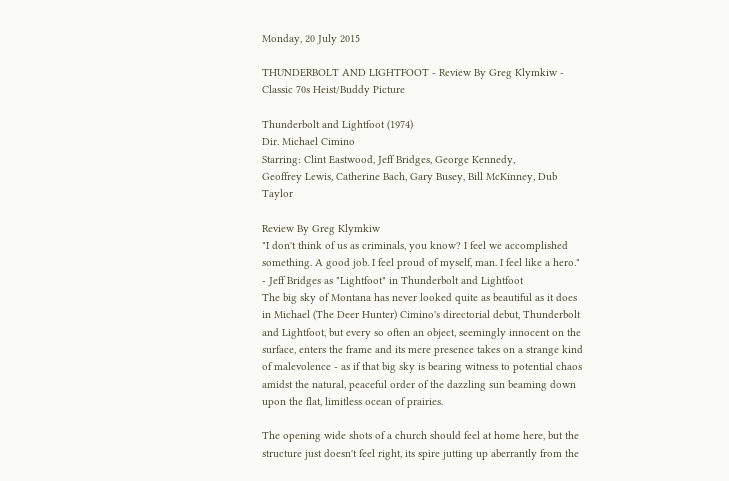Monday, 20 July 2015

THUNDERBOLT AND LIGHTFOOT - Review By Greg Klymkiw - Classic 70s Heist/Buddy Picture

Thunderbolt and Lightfoot (1974)
Dir. Michael Cimino
Starring: Clint Eastwood, Jeff Bridges, George Kennedy,
Geoffrey Lewis, Catherine Bach, Gary Busey, Bill McKinney, Dub Taylor

Review By Greg Klymkiw
"I don't think of us as criminals, you know? I feel we accomplished something. A good job. I feel proud of myself, man. I feel like a hero."
- Jeff Bridges as "Lightfoot" in Thunderbolt and Lightfoot
The big sky of Montana has never looked quite as beautiful as it does in Michael (The Deer Hunter) Cimino's directorial debut, Thunderbolt and Lightfoot, but every so often an object, seemingly innocent on the surface, enters the frame and its mere presence takes on a strange kind of malevolence - as if that big sky is bearing witness to potential chaos amidst the natural, peaceful order of the dazzling sun beaming down upon the flat, limitless ocean of prairies.

The opening wide shots of a church should feel at home here, but the structure just doesn't feel right, its spire jutting up aberrantly from the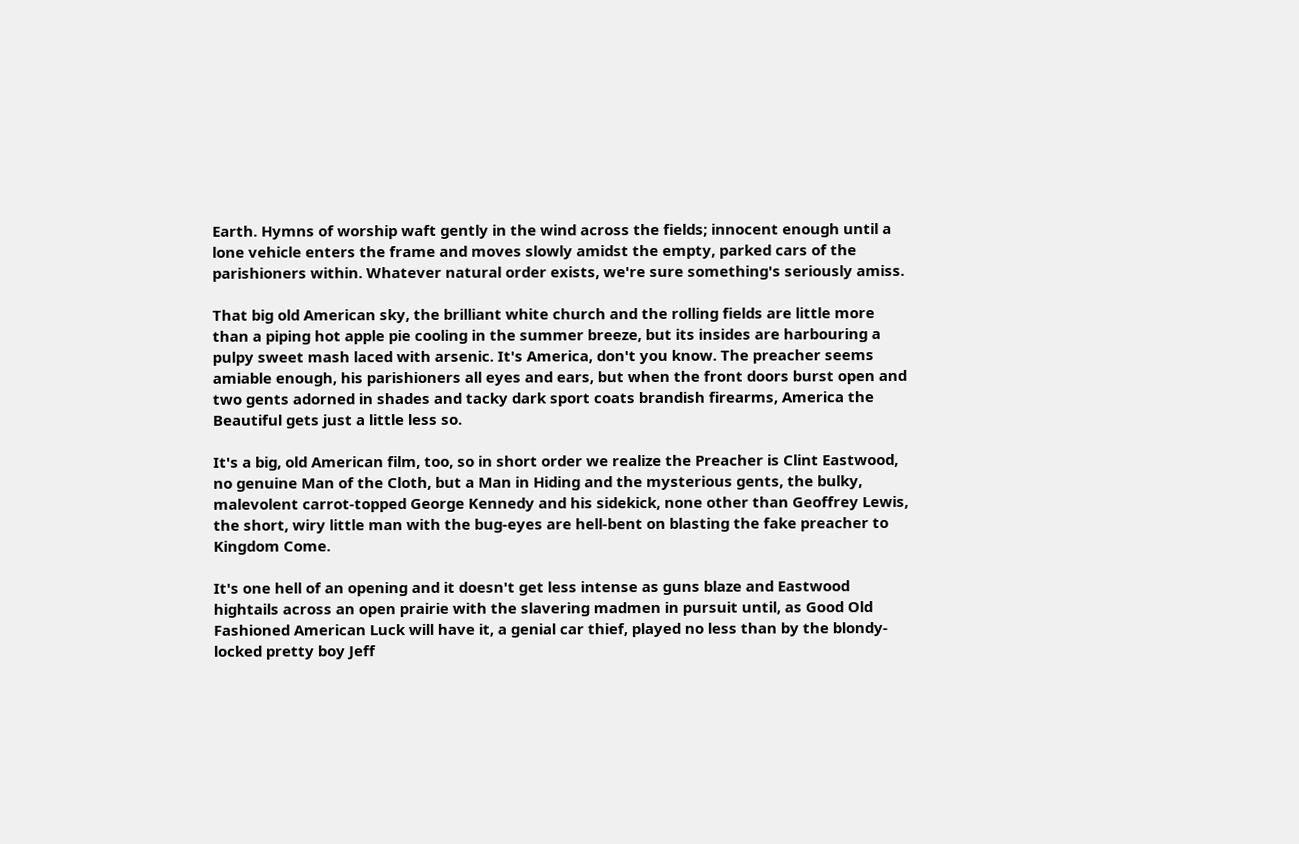Earth. Hymns of worship waft gently in the wind across the fields; innocent enough until a lone vehicle enters the frame and moves slowly amidst the empty, parked cars of the parishioners within. Whatever natural order exists, we're sure something's seriously amiss.

That big old American sky, the brilliant white church and the rolling fields are little more than a piping hot apple pie cooling in the summer breeze, but its insides are harbouring a pulpy sweet mash laced with arsenic. It's America, don't you know. The preacher seems amiable enough, his parishioners all eyes and ears, but when the front doors burst open and two gents adorned in shades and tacky dark sport coats brandish firearms, America the Beautiful gets just a little less so.

It's a big, old American film, too, so in short order we realize the Preacher is Clint Eastwood, no genuine Man of the Cloth, but a Man in Hiding and the mysterious gents, the bulky, malevolent carrot-topped George Kennedy and his sidekick, none other than Geoffrey Lewis, the short, wiry little man with the bug-eyes are hell-bent on blasting the fake preacher to Kingdom Come.

It's one hell of an opening and it doesn't get less intense as guns blaze and Eastwood hightails across an open prairie with the slavering madmen in pursuit until, as Good Old Fashioned American Luck will have it, a genial car thief, played no less than by the blondy-locked pretty boy Jeff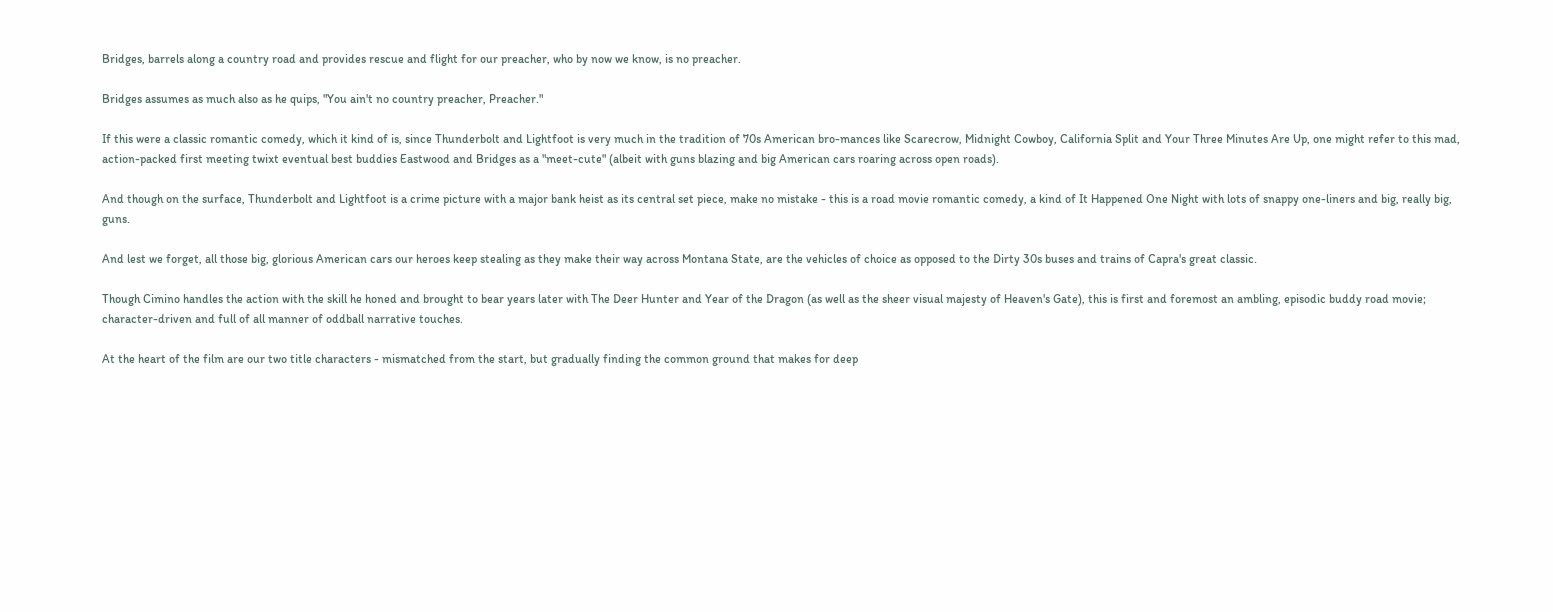Bridges, barrels along a country road and provides rescue and flight for our preacher, who by now we know, is no preacher.

Bridges assumes as much also as he quips, "You ain't no country preacher, Preacher."

If this were a classic romantic comedy, which it kind of is, since Thunderbolt and Lightfoot is very much in the tradition of 70s American bro-mances like Scarecrow, Midnight Cowboy, California Split and Your Three Minutes Are Up, one might refer to this mad, action-packed first meeting twixt eventual best buddies Eastwood and Bridges as a "meet-cute" (albeit with guns blazing and big American cars roaring across open roads).

And though on the surface, Thunderbolt and Lightfoot is a crime picture with a major bank heist as its central set piece, make no mistake - this is a road movie romantic comedy, a kind of It Happened One Night with lots of snappy one-liners and big, really big, guns.

And lest we forget, all those big, glorious American cars our heroes keep stealing as they make their way across Montana State, are the vehicles of choice as opposed to the Dirty 30s buses and trains of Capra's great classic.

Though Cimino handles the action with the skill he honed and brought to bear years later with The Deer Hunter and Year of the Dragon (as well as the sheer visual majesty of Heaven's Gate), this is first and foremost an ambling, episodic buddy road movie; character-driven and full of all manner of oddball narrative touches.

At the heart of the film are our two title characters - mismatched from the start, but gradually finding the common ground that makes for deep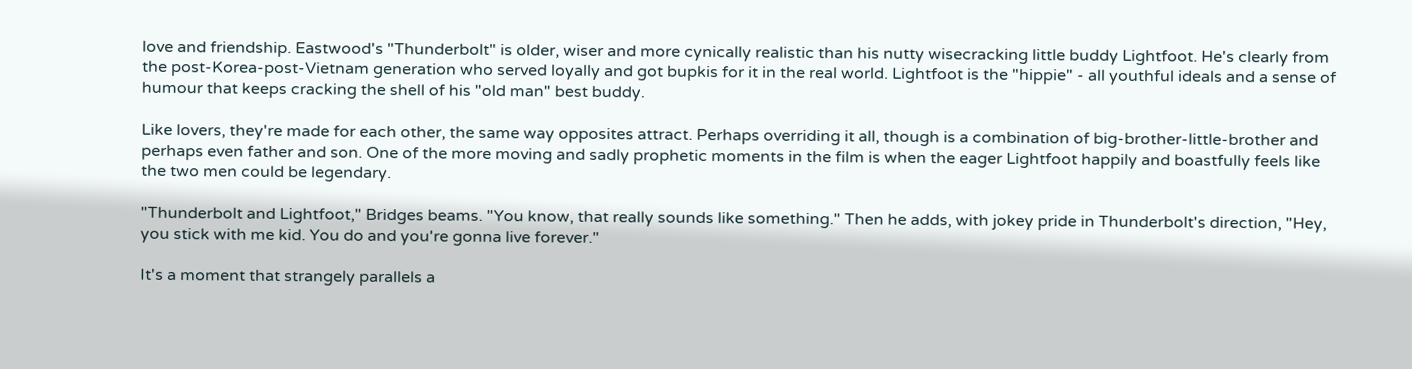love and friendship. Eastwood's "Thunderbolt" is older, wiser and more cynically realistic than his nutty wisecracking little buddy Lightfoot. He's clearly from the post-Korea-post-Vietnam generation who served loyally and got bupkis for it in the real world. Lightfoot is the "hippie" - all youthful ideals and a sense of humour that keeps cracking the shell of his "old man" best buddy.

Like lovers, they're made for each other, the same way opposites attract. Perhaps overriding it all, though is a combination of big-brother-little-brother and perhaps even father and son. One of the more moving and sadly prophetic moments in the film is when the eager Lightfoot happily and boastfully feels like the two men could be legendary.

"Thunderbolt and Lightfoot," Bridges beams. "You know, that really sounds like something." Then he adds, with jokey pride in Thunderbolt's direction, "Hey, you stick with me kid. You do and you're gonna live forever."

It's a moment that strangely parallels a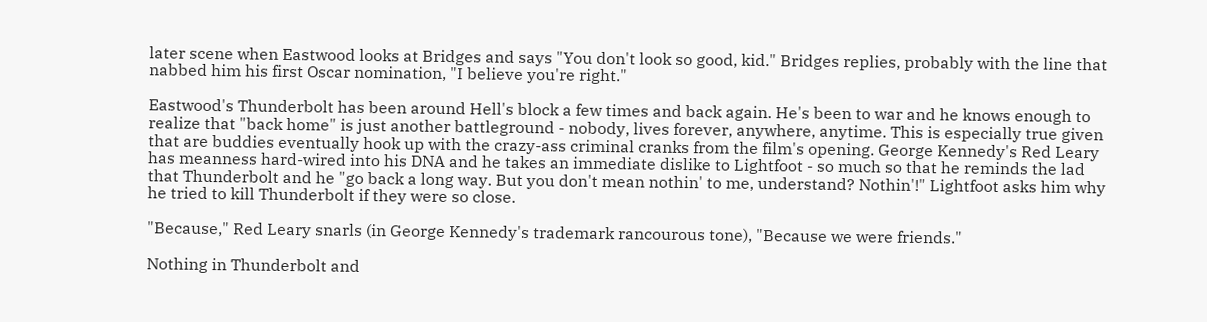later scene when Eastwood looks at Bridges and says "You don't look so good, kid." Bridges replies, probably with the line that nabbed him his first Oscar nomination, "I believe you're right."

Eastwood's Thunderbolt has been around Hell's block a few times and back again. He's been to war and he knows enough to realize that "back home" is just another battleground - nobody, lives forever, anywhere, anytime. This is especially true given that are buddies eventually hook up with the crazy-ass criminal cranks from the film's opening. George Kennedy's Red Leary has meanness hard-wired into his DNA and he takes an immediate dislike to Lightfoot - so much so that he reminds the lad that Thunderbolt and he "go back a long way. But you don't mean nothin' to me, understand? Nothin'!" Lightfoot asks him why he tried to kill Thunderbolt if they were so close.

"Because," Red Leary snarls (in George Kennedy's trademark rancourous tone), "Because we were friends."

Nothing in Thunderbolt and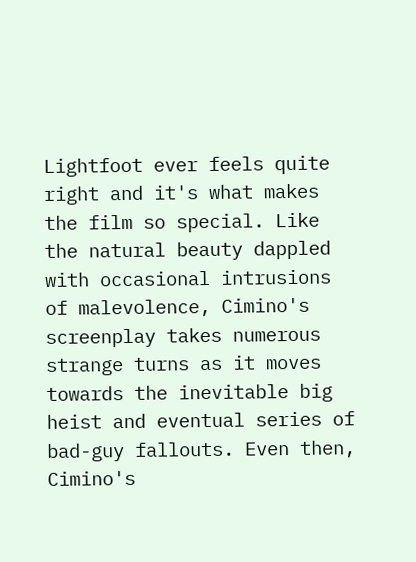Lightfoot ever feels quite right and it's what makes the film so special. Like the natural beauty dappled with occasional intrusions of malevolence, Cimino's screenplay takes numerous strange turns as it moves towards the inevitable big heist and eventual series of bad-guy fallouts. Even then, Cimino's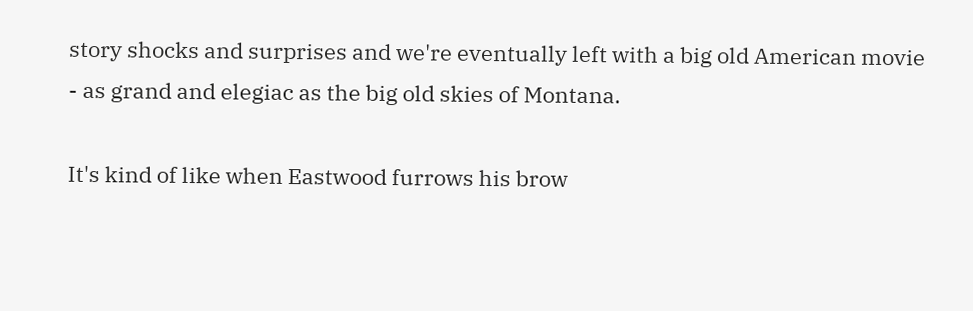story shocks and surprises and we're eventually left with a big old American movie - as grand and elegiac as the big old skies of Montana.

It's kind of like when Eastwood furrows his brow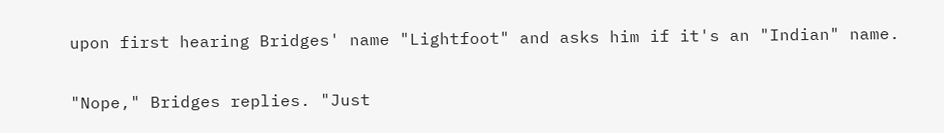upon first hearing Bridges' name "Lightfoot" and asks him if it's an "Indian" name.

"Nope," Bridges replies. "Just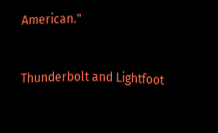American."


Thunderbolt and Lightfoot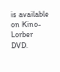is available on Kino-Lorber DVD.